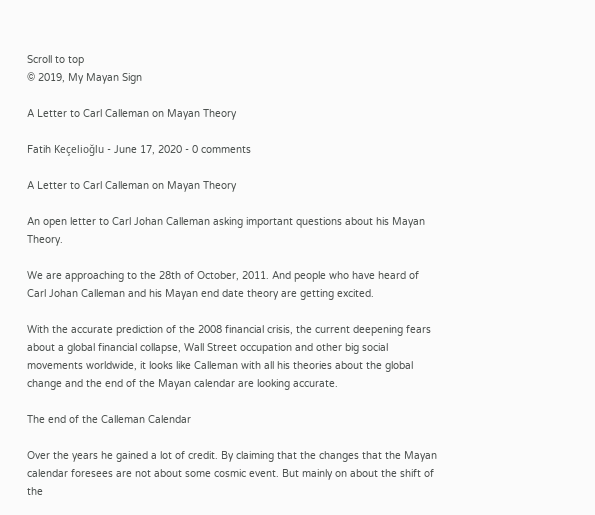Scroll to top
© 2019, My Mayan Sign

A Letter to Carl Calleman on Mayan Theory

Fatih Keçelioğlu - June 17, 2020 - 0 comments

A Letter to Carl Calleman on Mayan Theory

An open letter to Carl Johan Calleman asking important questions about his Mayan Theory.

We are approaching to the 28th of October, 2011. And people who have heard of Carl Johan Calleman and his Mayan end date theory are getting excited.

With the accurate prediction of the 2008 financial crisis, the current deepening fears about a global financial collapse, Wall Street occupation and other big social movements worldwide, it looks like Calleman with all his theories about the global change and the end of the Mayan calendar are looking accurate.

The end of the Calleman Calendar

Over the years he gained a lot of credit. By claiming that the changes that the Mayan calendar foresees are not about some cosmic event. But mainly on about the shift of the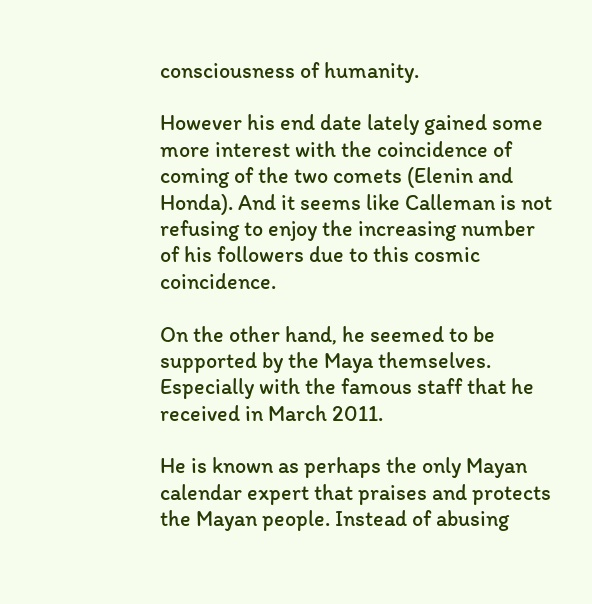consciousness of humanity.

However his end date lately gained some more interest with the coincidence of coming of the two comets (Elenin and Honda). And it seems like Calleman is not refusing to enjoy the increasing number of his followers due to this cosmic coincidence.

On the other hand, he seemed to be supported by the Maya themselves. Especially with the famous staff that he received in March 2011.

He is known as perhaps the only Mayan calendar expert that praises and protects the Mayan people. Instead of abusing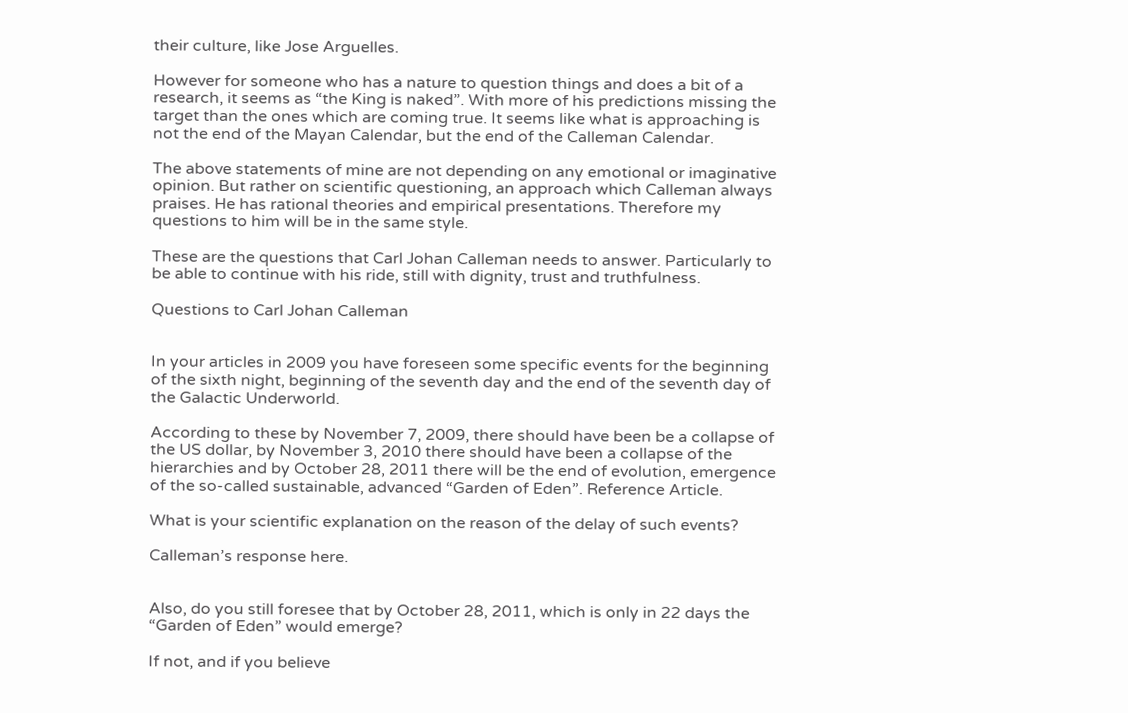their culture, like Jose Arguelles.

However for someone who has a nature to question things and does a bit of a research, it seems as “the King is naked”. With more of his predictions missing the target than the ones which are coming true. It seems like what is approaching is not the end of the Mayan Calendar, but the end of the Calleman Calendar.

The above statements of mine are not depending on any emotional or imaginative opinion. But rather on scientific questioning, an approach which Calleman always praises. He has rational theories and empirical presentations. Therefore my questions to him will be in the same style.

These are the questions that Carl Johan Calleman needs to answer. Particularly to be able to continue with his ride, still with dignity, trust and truthfulness.

Questions to Carl Johan Calleman


In your articles in 2009 you have foreseen some specific events for the beginning of the sixth night, beginning of the seventh day and the end of the seventh day of the Galactic Underworld.

According to these by November 7, 2009, there should have been be a collapse of the US dollar, by November 3, 2010 there should have been a collapse of the hierarchies and by October 28, 2011 there will be the end of evolution, emergence of the so-called sustainable, advanced “Garden of Eden”. Reference Article.

What is your scientific explanation on the reason of the delay of such events?

Calleman’s response here.


Also, do you still foresee that by October 28, 2011, which is only in 22 days the “Garden of Eden” would emerge?

If not, and if you believe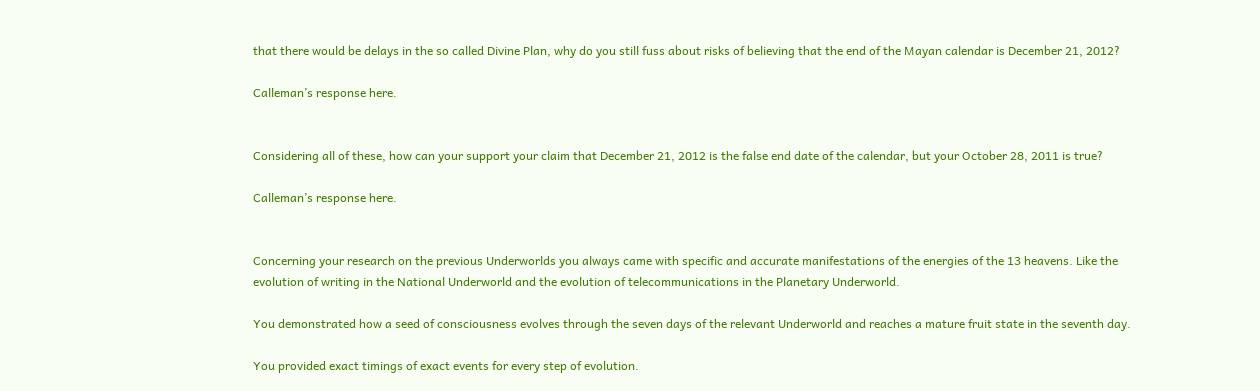that there would be delays in the so called Divine Plan, why do you still fuss about risks of believing that the end of the Mayan calendar is December 21, 2012?

Calleman’s response here.


Considering all of these, how can your support your claim that December 21, 2012 is the false end date of the calendar, but your October 28, 2011 is true?

Calleman’s response here.


Concerning your research on the previous Underworlds you always came with specific and accurate manifestations of the energies of the 13 heavens. Like the evolution of writing in the National Underworld and the evolution of telecommunications in the Planetary Underworld.

You demonstrated how a seed of consciousness evolves through the seven days of the relevant Underworld and reaches a mature fruit state in the seventh day.

You provided exact timings of exact events for every step of evolution.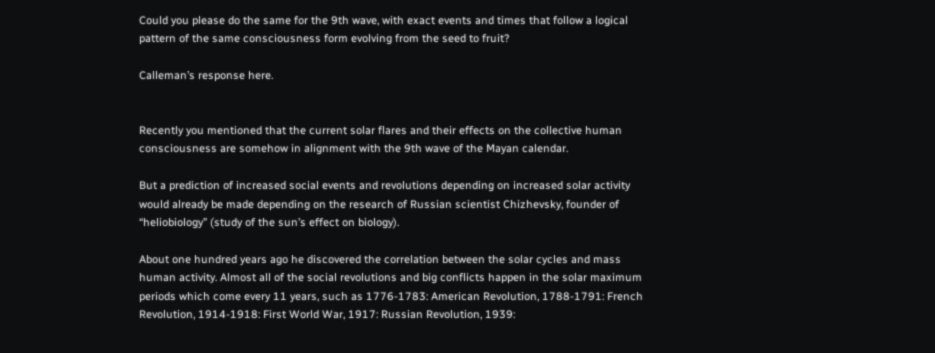Could you please do the same for the 9th wave, with exact events and times that follow a logical pattern of the same consciousness form evolving from the seed to fruit?

Calleman’s response here.


Recently you mentioned that the current solar flares and their effects on the collective human consciousness are somehow in alignment with the 9th wave of the Mayan calendar.

But a prediction of increased social events and revolutions depending on increased solar activity would already be made depending on the research of Russian scientist Chizhevsky, founder of “heliobiology” (study of the sun’s effect on biology).

About one hundred years ago he discovered the correlation between the solar cycles and mass human activity. Almost all of the social revolutions and big conflicts happen in the solar maximum periods which come every 11 years, such as 1776-1783: American Revolution, 1788-1791: French Revolution, 1914-1918: First World War, 1917: Russian Revolution, 1939: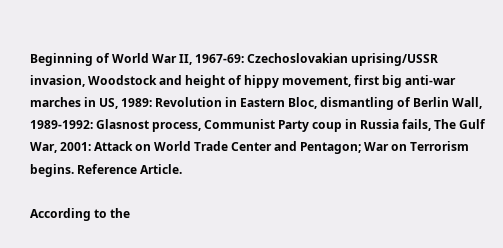Beginning of World War II, 1967-69: Czechoslovakian uprising/USSR invasion, Woodstock and height of hippy movement, first big anti-war marches in US, 1989: Revolution in Eastern Bloc, dismantling of Berlin Wall, 1989-1992: Glasnost process, Communist Party coup in Russia fails, The Gulf War, 2001: Attack on World Trade Center and Pentagon; War on Terrorism begins. Reference Article.

According to the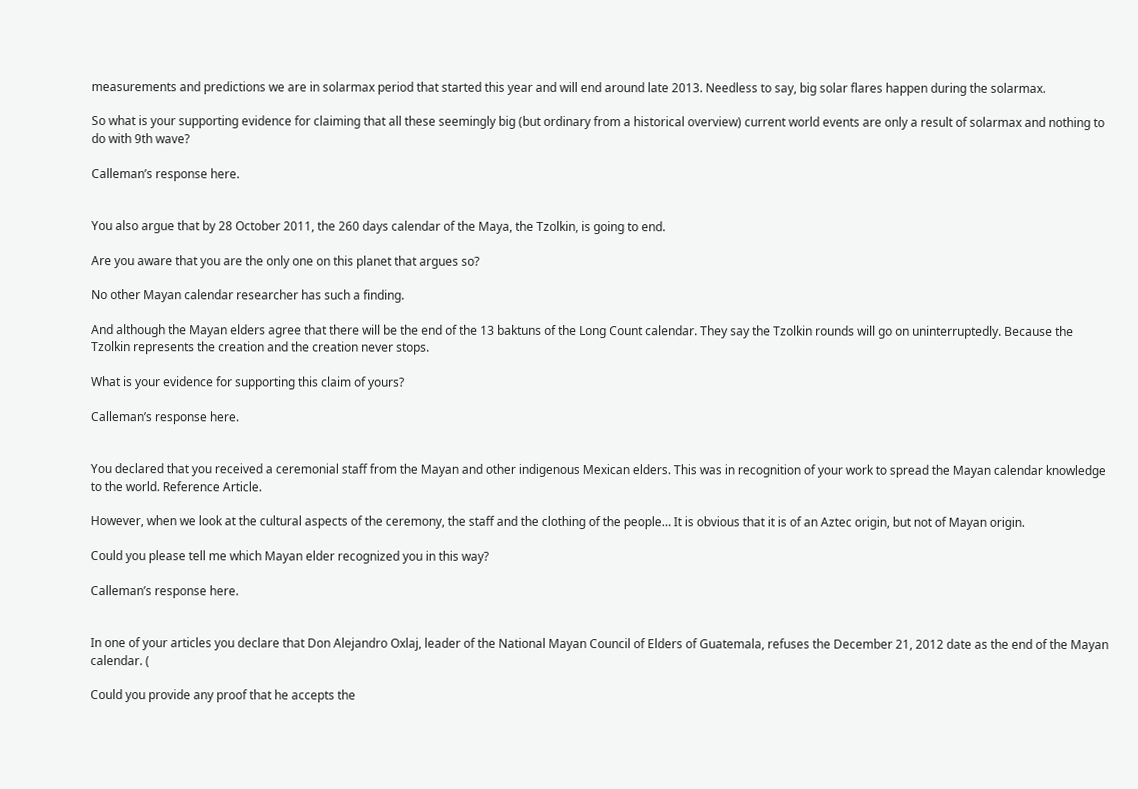measurements and predictions we are in solarmax period that started this year and will end around late 2013. Needless to say, big solar flares happen during the solarmax.

So what is your supporting evidence for claiming that all these seemingly big (but ordinary from a historical overview) current world events are only a result of solarmax and nothing to do with 9th wave?

Calleman’s response here.


You also argue that by 28 October 2011, the 260 days calendar of the Maya, the Tzolkin, is going to end.

Are you aware that you are the only one on this planet that argues so?

No other Mayan calendar researcher has such a finding.

And although the Mayan elders agree that there will be the end of the 13 baktuns of the Long Count calendar. They say the Tzolkin rounds will go on uninterruptedly. Because the Tzolkin represents the creation and the creation never stops.

What is your evidence for supporting this claim of yours?

Calleman’s response here.


You declared that you received a ceremonial staff from the Mayan and other indigenous Mexican elders. This was in recognition of your work to spread the Mayan calendar knowledge to the world. Reference Article.

However, when we look at the cultural aspects of the ceremony, the staff and the clothing of the people… It is obvious that it is of an Aztec origin, but not of Mayan origin.

Could you please tell me which Mayan elder recognized you in this way?

Calleman’s response here.


In one of your articles you declare that Don Alejandro Oxlaj, leader of the National Mayan Council of Elders of Guatemala, refuses the December 21, 2012 date as the end of the Mayan calendar. (

Could you provide any proof that he accepts the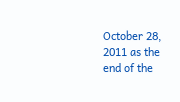October 28, 2011 as the end of the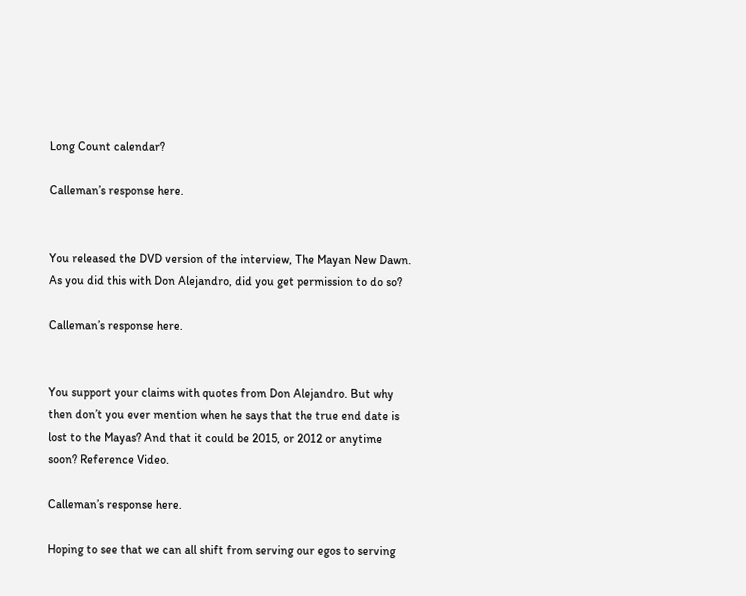Long Count calendar?

Calleman’s response here.


You released the DVD version of the interview, The Mayan New Dawn. As you did this with Don Alejandro, did you get permission to do so?

Calleman’s response here.


You support your claims with quotes from Don Alejandro. But why then don’t you ever mention when he says that the true end date is lost to the Mayas? And that it could be 2015, or 2012 or anytime soon? Reference Video.

Calleman’s response here.

Hoping to see that we can all shift from serving our egos to serving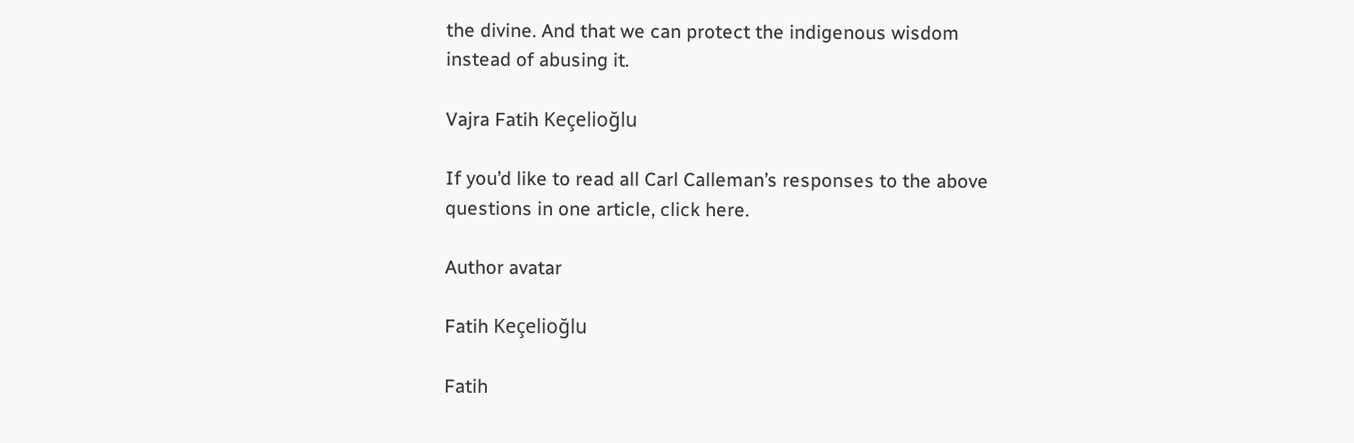the divine. And that we can protect the indigenous wisdom instead of abusing it.

Vajra Fatih Keçelioğlu

If you’d like to read all Carl Calleman’s responses to the above questions in one article, click here.

Author avatar

Fatih Keçelioğlu

Fatih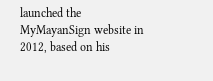launched the MyMayanSign website in 2012, based on his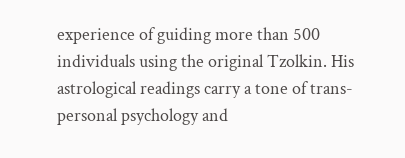experience of guiding more than 500 individuals using the original Tzolkin. His astrological readings carry a tone of trans-personal psychology and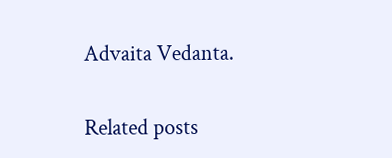Advaita Vedanta.

Related posts